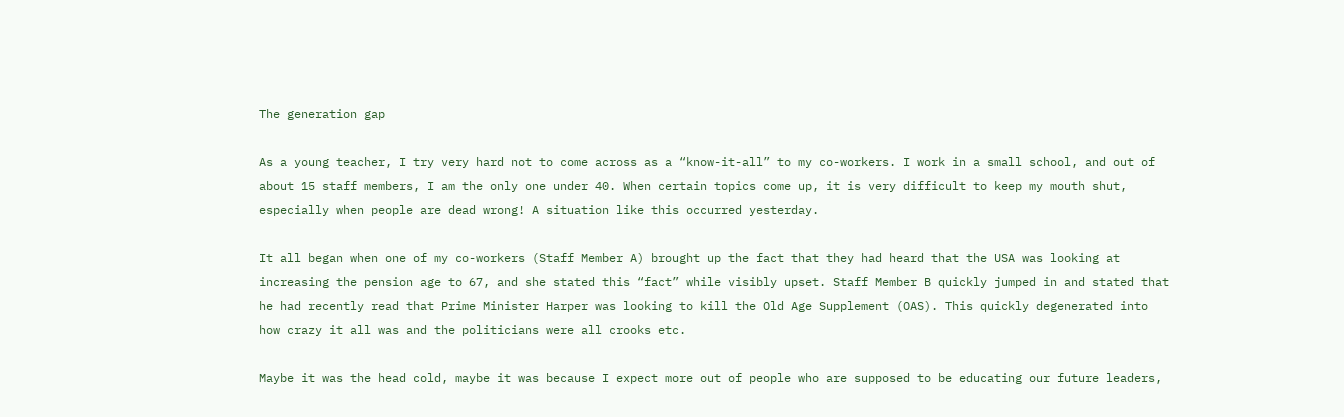The generation gap

As a young teacher, I try very hard not to come across as a “know-it-all” to my co-workers. I work in a small school, and out of about 15 staff members, I am the only one under 40. When certain topics come up, it is very difficult to keep my mouth shut, especially when people are dead wrong! A situation like this occurred yesterday.

It all began when one of my co-workers (Staff Member A) brought up the fact that they had heard that the USA was looking at increasing the pension age to 67, and she stated this “fact” while visibly upset. Staff Member B quickly jumped in and stated that he had recently read that Prime Minister Harper was looking to kill the Old Age Supplement (OAS). This quickly degenerated into how crazy it all was and the politicians were all crooks etc.

Maybe it was the head cold, maybe it was because I expect more out of people who are supposed to be educating our future leaders,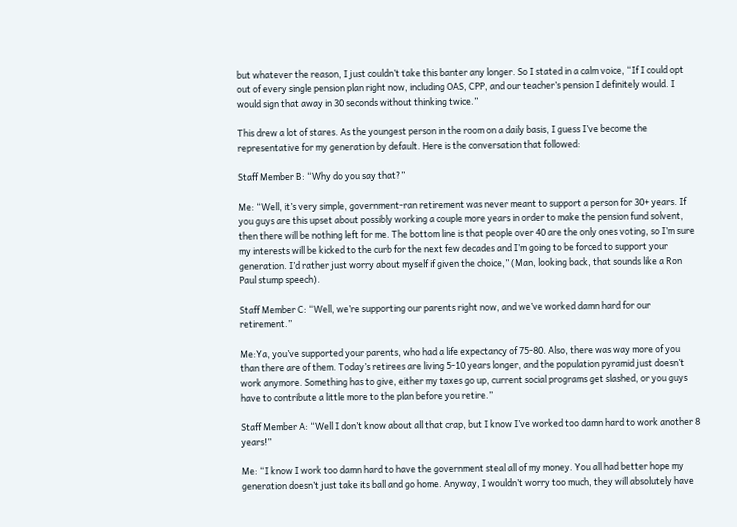but whatever the reason, I just couldn’t take this banter any longer. So I stated in a calm voice, “If I could opt out of every single pension plan right now, including OAS, CPP, and our teacher’s pension I definitely would. I would sign that away in 30 seconds without thinking twice.”

This drew a lot of stares. As the youngest person in the room on a daily basis, I guess I’ve become the representative for my generation by default. Here is the conversation that followed:

Staff Member B: “Why do you say that?”

Me: “Well, it’s very simple, government-ran retirement was never meant to support a person for 30+ years. If you guys are this upset about possibly working a couple more years in order to make the pension fund solvent, then there will be nothing left for me. The bottom line is that people over 40 are the only ones voting, so I’m sure my interests will be kicked to the curb for the next few decades and I’m going to be forced to support your generation. I’d rather just worry about myself if given the choice,” (Man, looking back, that sounds like a Ron Paul stump speech).

Staff Member C: “Well, we’re supporting our parents right now, and we’ve worked damn hard for our retirement.”

Me:Ya, you’ve supported your parents, who had a life expectancy of 75-80. Also, there was way more of you than there are of them. Today’s retirees are living 5-10 years longer, and the population pyramid just doesn’t work anymore. Something has to give, either my taxes go up, current social programs get slashed, or you guys have to contribute a little more to the plan before you retire.”

Staff Member A: “Well I don’t know about all that crap, but I know I’ve worked too damn hard to work another 8 years!”

Me: “I know I work too damn hard to have the government steal all of my money. You all had better hope my generation doesn’t just take its ball and go home. Anyway, I wouldn’t worry too much, they will absolutely have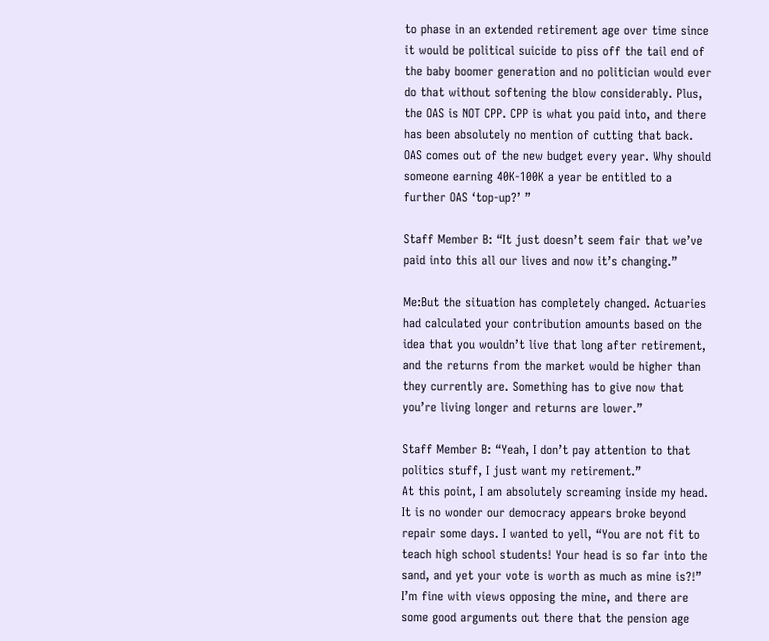to phase in an extended retirement age over time since it would be political suicide to piss off the tail end of the baby boomer generation and no politician would ever do that without softening the blow considerably. Plus, the OAS is NOT CPP. CPP is what you paid into, and there has been absolutely no mention of cutting that back. OAS comes out of the new budget every year. Why should someone earning 40K-100K a year be entitled to a further OAS ‘top-up?’ ”

Staff Member B: “It just doesn’t seem fair that we’ve paid into this all our lives and now it’s changing.”

Me:But the situation has completely changed. Actuaries had calculated your contribution amounts based on the idea that you wouldn’t live that long after retirement, and the returns from the market would be higher than they currently are. Something has to give now that you’re living longer and returns are lower.”

Staff Member B: “Yeah, I don’t pay attention to that politics stuff, I just want my retirement.”
At this point, I am absolutely screaming inside my head. It is no wonder our democracy appears broke beyond repair some days. I wanted to yell, “You are not fit to teach high school students! Your head is so far into the sand, and yet your vote is worth as much as mine is?!” I’m fine with views opposing the mine, and there are some good arguments out there that the pension age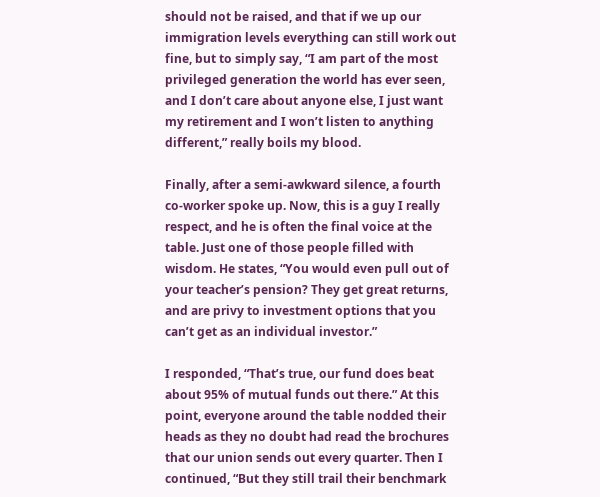should not be raised, and that if we up our immigration levels everything can still work out fine, but to simply say, “I am part of the most privileged generation the world has ever seen, and I don’t care about anyone else, I just want my retirement and I won’t listen to anything different,” really boils my blood.

Finally, after a semi-awkward silence, a fourth co-worker spoke up. Now, this is a guy I really respect, and he is often the final voice at the table. Just one of those people filled with wisdom. He states, “You would even pull out of your teacher’s pension? They get great returns, and are privy to investment options that you can’t get as an individual investor.”

I responded, “That’s true, our fund does beat about 95% of mutual funds out there.” At this point, everyone around the table nodded their heads as they no doubt had read the brochures that our union sends out every quarter. Then I continued, “But they still trail their benchmark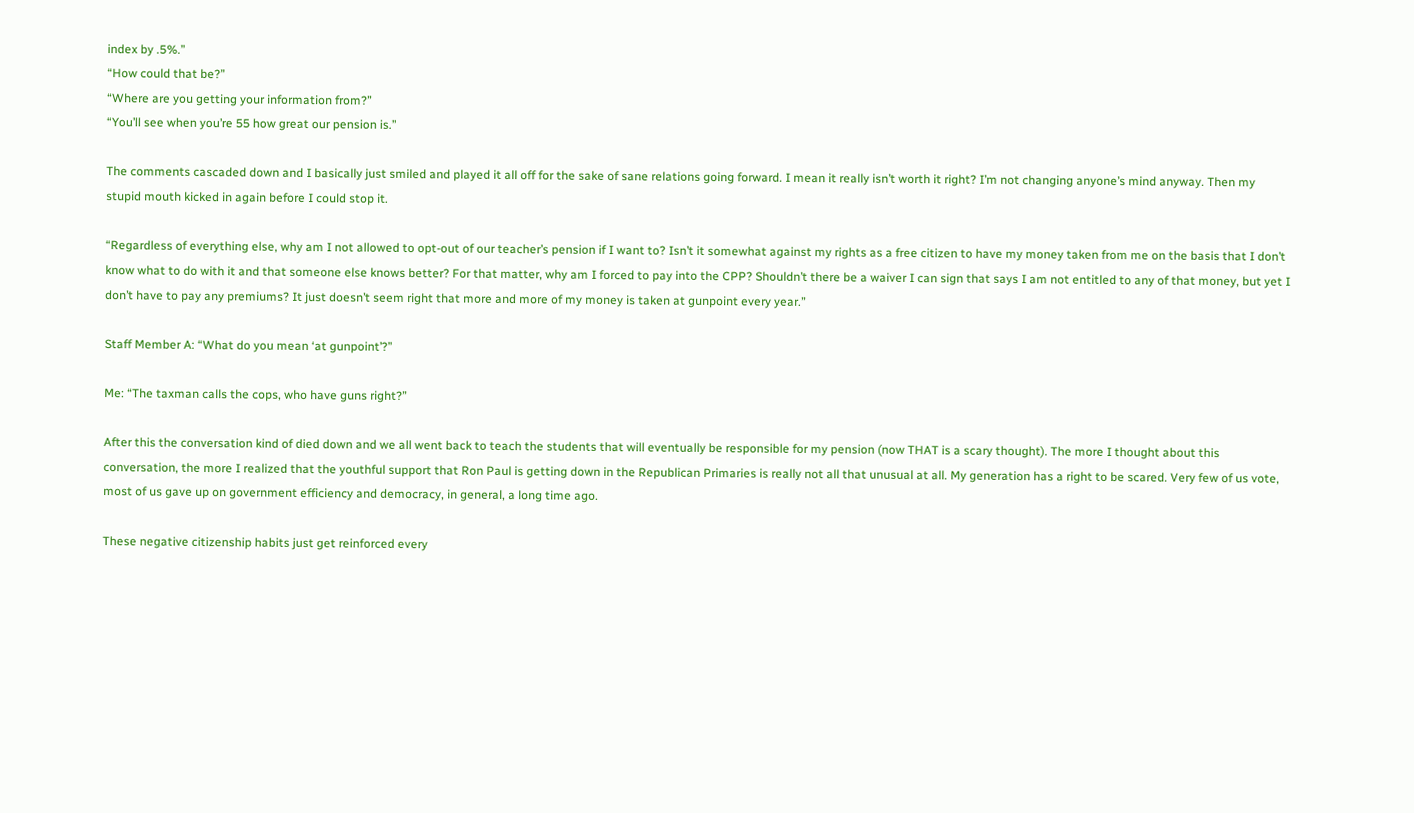index by .5%.”
“How could that be?”
“Where are you getting your information from?”
“You’ll see when you’re 55 how great our pension is.”

The comments cascaded down and I basically just smiled and played it all off for the sake of sane relations going forward. I mean it really isn’t worth it right? I’m not changing anyone’s mind anyway. Then my stupid mouth kicked in again before I could stop it.

“Regardless of everything else, why am I not allowed to opt-out of our teacher’s pension if I want to? Isn’t it somewhat against my rights as a free citizen to have my money taken from me on the basis that I don’t know what to do with it and that someone else knows better? For that matter, why am I forced to pay into the CPP? Shouldn’t there be a waiver I can sign that says I am not entitled to any of that money, but yet I don’t have to pay any premiums? It just doesn’t seem right that more and more of my money is taken at gunpoint every year.”

Staff Member A: “What do you mean ‘at gunpoint’?”

Me: “The taxman calls the cops, who have guns right?”

After this the conversation kind of died down and we all went back to teach the students that will eventually be responsible for my pension (now THAT is a scary thought). The more I thought about this conversation, the more I realized that the youthful support that Ron Paul is getting down in the Republican Primaries is really not all that unusual at all. My generation has a right to be scared. Very few of us vote, most of us gave up on government efficiency and democracy, in general, a long time ago.

These negative citizenship habits just get reinforced every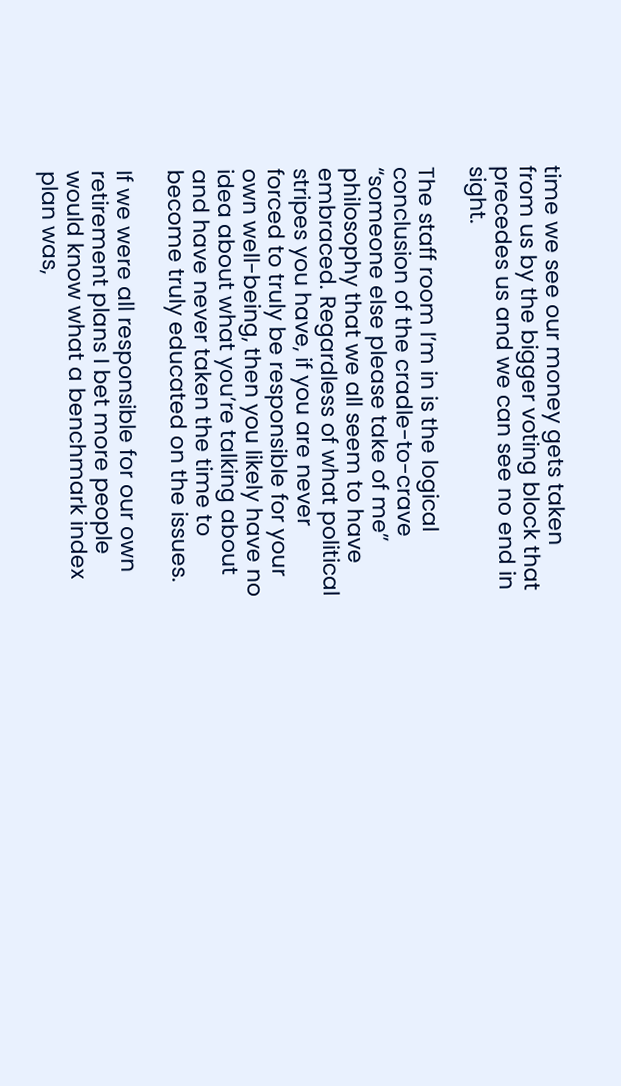time we see our money gets taken from us by the bigger voting block that precedes us and we can see no end in sight.

The staff room I’m in is the logical conclusion of the cradle-to-crave “someone else please take of me” philosophy that we all seem to have embraced. Regardless of what political stripes you have, if you are never forced to truly be responsible for your own well-being, then you likely have no idea about what you’re talking about and have never taken the time to become truly educated on the issues.

If we were all responsible for our own retirement plans I bet more people would know what a benchmark index plan was,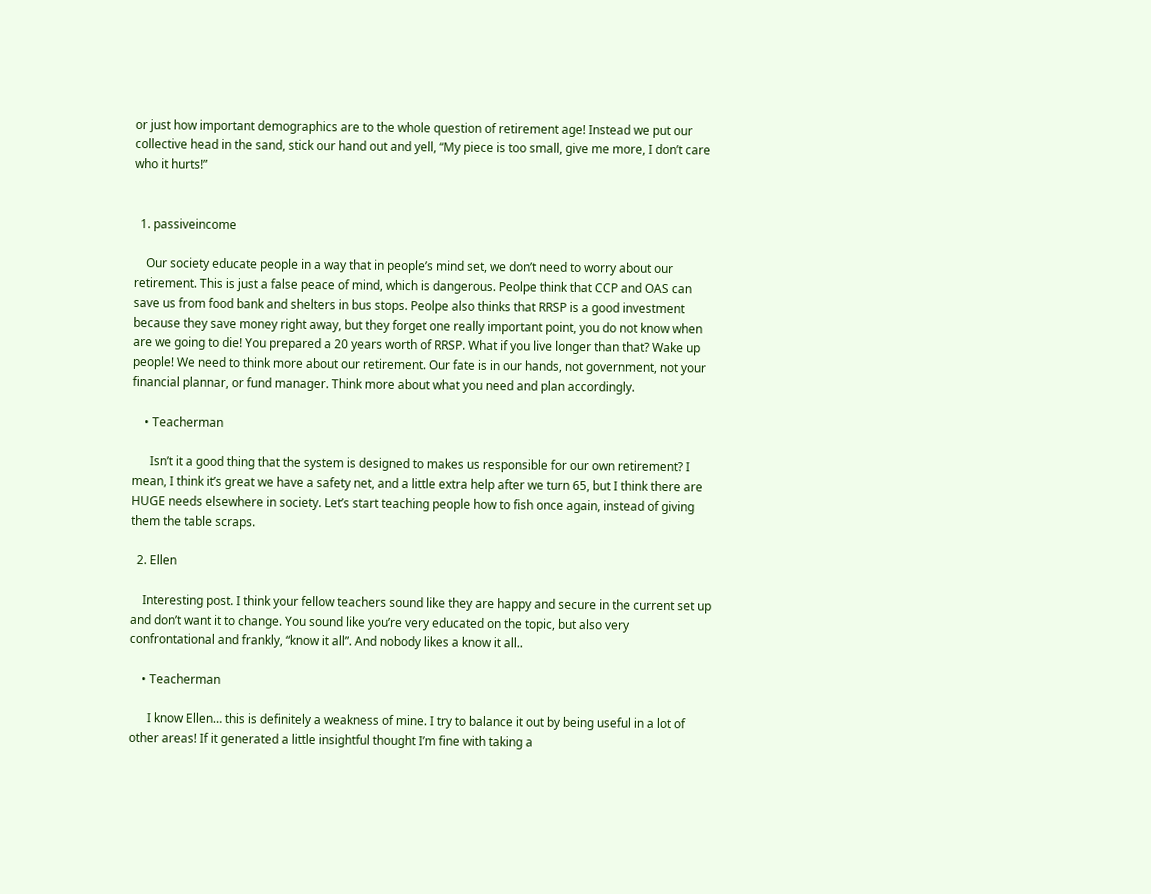or just how important demographics are to the whole question of retirement age! Instead we put our collective head in the sand, stick our hand out and yell, “My piece is too small, give me more, I don’t care who it hurts!”


  1. passiveincome

    Our society educate people in a way that in people’s mind set, we don’t need to worry about our retirement. This is just a false peace of mind, which is dangerous. Peolpe think that CCP and OAS can save us from food bank and shelters in bus stops. Peolpe also thinks that RRSP is a good investment because they save money right away, but they forget one really important point, you do not know when are we going to die! You prepared a 20 years worth of RRSP. What if you live longer than that? Wake up people! We need to think more about our retirement. Our fate is in our hands, not government, not your financial plannar, or fund manager. Think more about what you need and plan accordingly.

    • Teacherman

      Isn’t it a good thing that the system is designed to makes us responsible for our own retirement? I mean, I think it’s great we have a safety net, and a little extra help after we turn 65, but I think there are HUGE needs elsewhere in society. Let’s start teaching people how to fish once again, instead of giving them the table scraps.

  2. Ellen

    Interesting post. I think your fellow teachers sound like they are happy and secure in the current set up and don’t want it to change. You sound like you’re very educated on the topic, but also very confrontational and frankly, “know it all”. And nobody likes a know it all..

    • Teacherman

      I know Ellen… this is definitely a weakness of mine. I try to balance it out by being useful in a lot of other areas! If it generated a little insightful thought I’m fine with taking a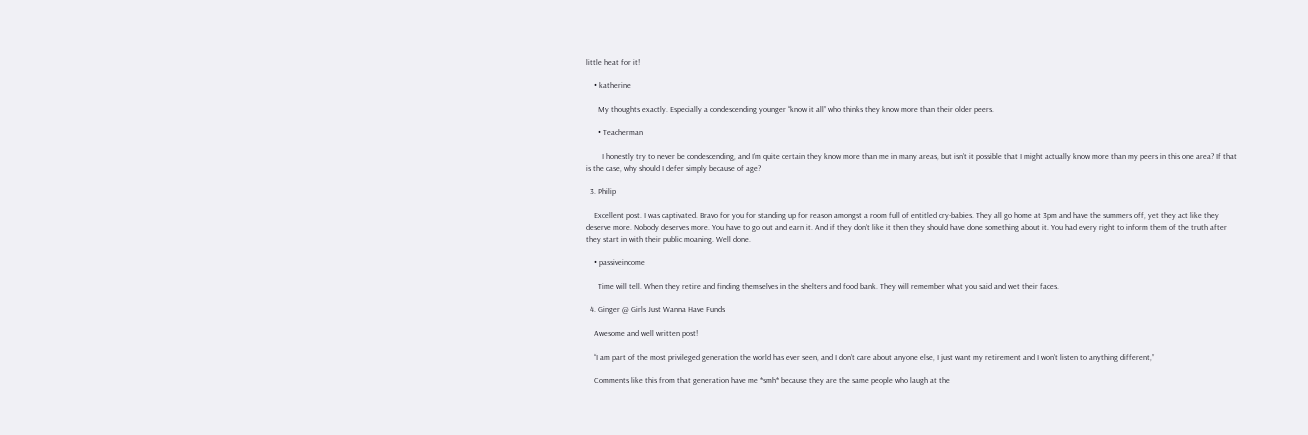little heat for it!

    • katherine

      My thoughts exactly. Especially a condescending younger “know it all” who thinks they know more than their older peers.

      • Teacherman

        I honestly try to never be condescending, and I’m quite certain they know more than me in many areas, but isn’t it possible that I might actually know more than my peers in this one area? If that is the case, why should I defer simply because of age?

  3. Philip

    Excellent post. I was captivated. Bravo for you for standing up for reason amongst a room full of entitled cry-babies. They all go home at 3pm and have the summers off, yet they act like they deserve more. Nobody deserves more. You have to go out and earn it. And if they don’t like it then they should have done something about it. You had every right to inform them of the truth after they start in with their public moaning. Well done.

    • passiveincome

      Time will tell. When they retire and finding themselves in the shelters and food bank. They will remember what you said and wet their faces.

  4. Ginger @ Girls Just Wanna Have Funds

    Awesome and well written post!

    “I am part of the most privileged generation the world has ever seen, and I don’t care about anyone else, I just want my retirement and I won’t listen to anything different,”

    Comments like this from that generation have me *smh* because they are the same people who laugh at the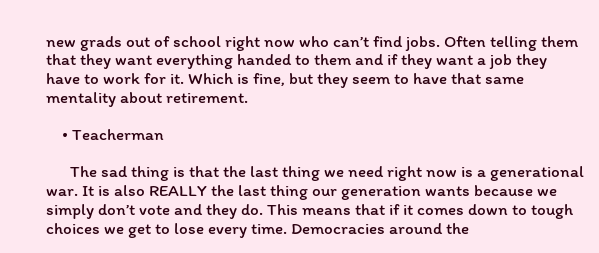new grads out of school right now who can’t find jobs. Often telling them that they want everything handed to them and if they want a job they have to work for it. Which is fine, but they seem to have that same mentality about retirement.

    • Teacherman

      The sad thing is that the last thing we need right now is a generational war. It is also REALLY the last thing our generation wants because we simply don’t vote and they do. This means that if it comes down to tough choices we get to lose every time. Democracies around the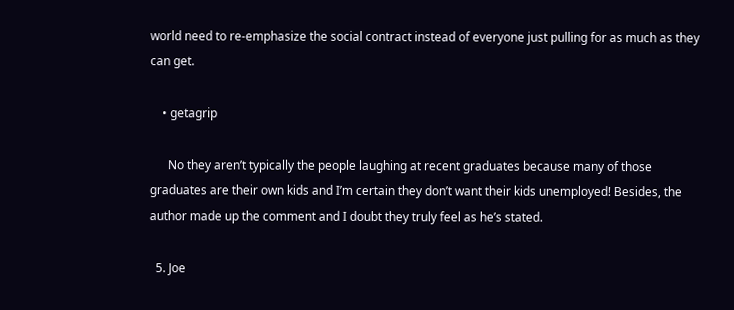world need to re-emphasize the social contract instead of everyone just pulling for as much as they can get.

    • getagrip

      No they aren’t typically the people laughing at recent graduates because many of those graduates are their own kids and I’m certain they don’t want their kids unemployed! Besides, the author made up the comment and I doubt they truly feel as he’s stated.

  5. Joe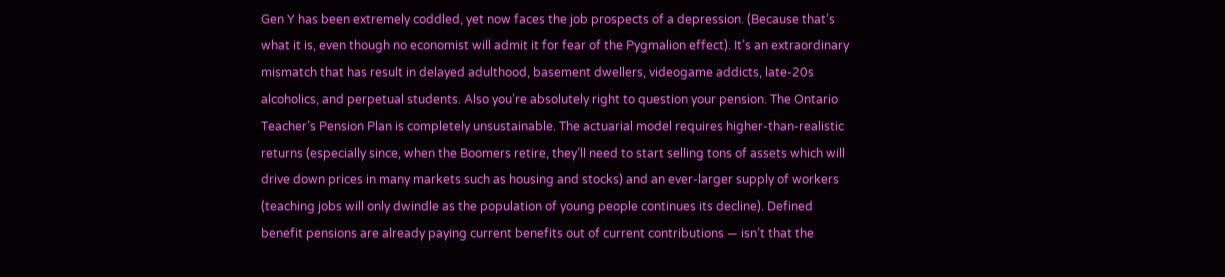Gen Y has been extremely coddled, yet now faces the job prospects of a depression. (Because that’s what it is, even though no economist will admit it for fear of the Pygmalion effect). It’s an extraordinary mismatch that has result in delayed adulthood, basement dwellers, videogame addicts, late-20s alcoholics, and perpetual students. Also you’re absolutely right to question your pension. The Ontario Teacher’s Pension Plan is completely unsustainable. The actuarial model requires higher-than-realistic returns (especially since, when the Boomers retire, they’ll need to start selling tons of assets which will drive down prices in many markets such as housing and stocks) and an ever-larger supply of workers (teaching jobs will only dwindle as the population of young people continues its decline). Defined benefit pensions are already paying current benefits out of current contributions — isn’t that the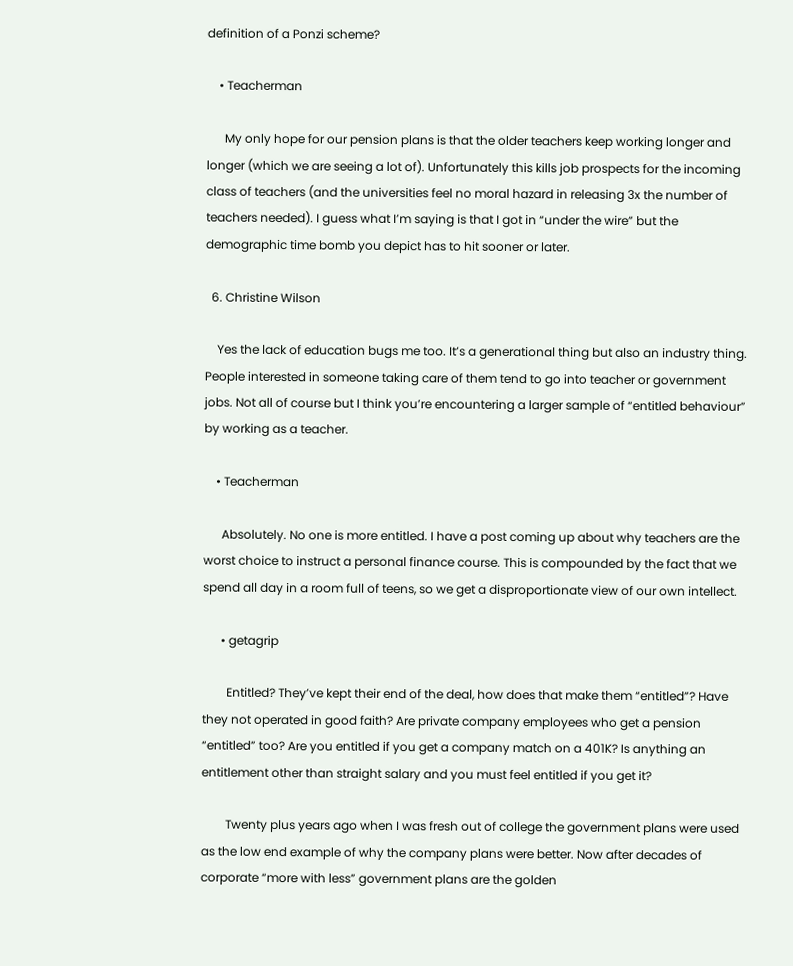definition of a Ponzi scheme?

    • Teacherman

      My only hope for our pension plans is that the older teachers keep working longer and longer (which we are seeing a lot of). Unfortunately this kills job prospects for the incoming class of teachers (and the universities feel no moral hazard in releasing 3x the number of teachers needed). I guess what I’m saying is that I got in “under the wire” but the demographic time bomb you depict has to hit sooner or later.

  6. Christine Wilson

    Yes the lack of education bugs me too. It’s a generational thing but also an industry thing. People interested in someone taking care of them tend to go into teacher or government jobs. Not all of course but I think you’re encountering a larger sample of “entitled behaviour” by working as a teacher.

    • Teacherman

      Absolutely. No one is more entitled. I have a post coming up about why teachers are the worst choice to instruct a personal finance course. This is compounded by the fact that we spend all day in a room full of teens, so we get a disproportionate view of our own intellect.

      • getagrip

        Entitled? They’ve kept their end of the deal, how does that make them “entitled”? Have they not operated in good faith? Are private company employees who get a pension “entitled” too? Are you entitled if you get a company match on a 401K? Is anything an entitlement other than straight salary and you must feel entitled if you get it?

        Twenty plus years ago when I was fresh out of college the government plans were used as the low end example of why the company plans were better. Now after decades of corporate “more with less” government plans are the golden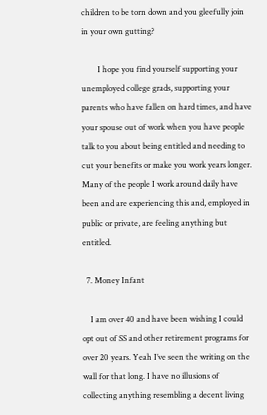children to be torn down and you gleefully join in your own gutting?

        I hope you find yourself supporting your unemployed college grads, supporting your parents who have fallen on hard times, and have your spouse out of work when you have people talk to you about being entitled and needing to cut your benefits or make you work years longer. Many of the people I work around daily have been and are experiencing this and, employed in public or private, are feeling anything but entitled.

  7. Money Infant

    I am over 40 and have been wishing I could opt out of SS and other retirement programs for over 20 years. Yeah I’ve seen the writing on the wall for that long. I have no illusions of collecting anything resembling a decent living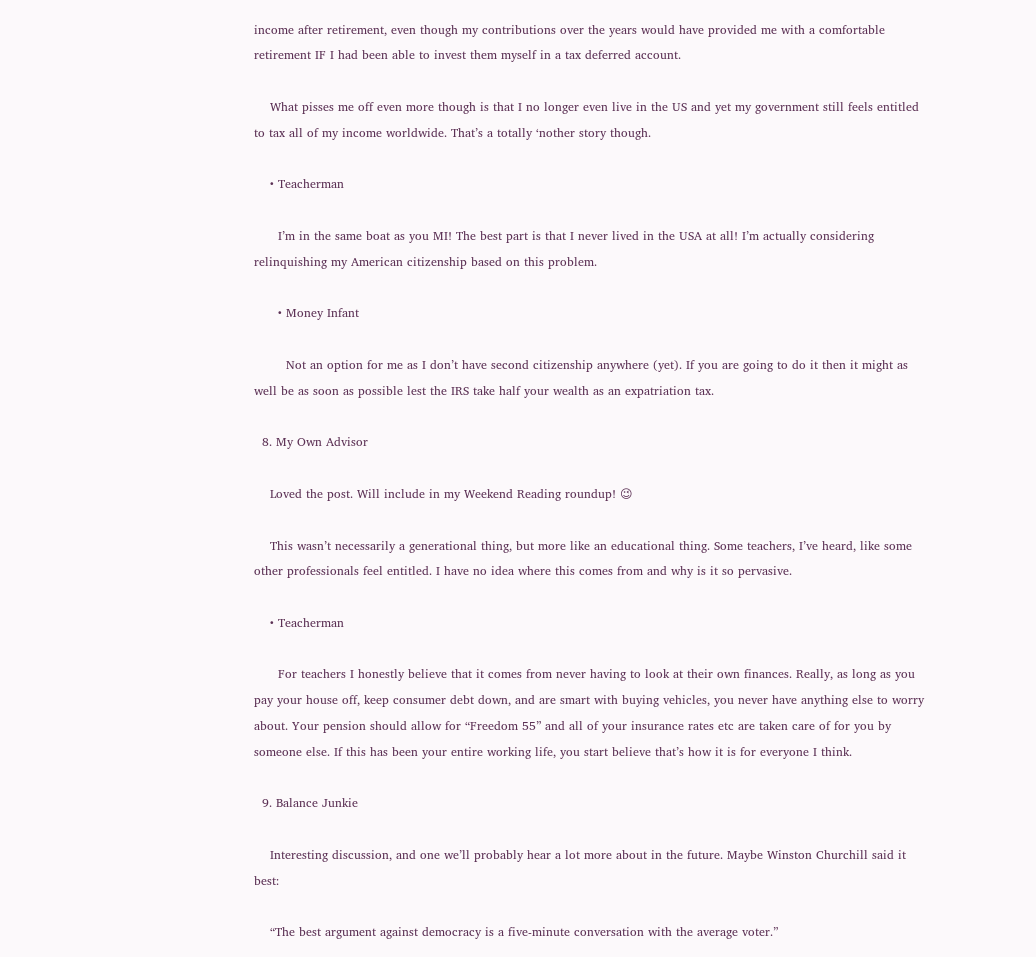income after retirement, even though my contributions over the years would have provided me with a comfortable retirement IF I had been able to invest them myself in a tax deferred account.

    What pisses me off even more though is that I no longer even live in the US and yet my government still feels entitled to tax all of my income worldwide. That’s a totally ‘nother story though.

    • Teacherman

      I’m in the same boat as you MI! The best part is that I never lived in the USA at all! I’m actually considering relinquishing my American citizenship based on this problem.

      • Money Infant

        Not an option for me as I don’t have second citizenship anywhere (yet). If you are going to do it then it might as well be as soon as possible lest the IRS take half your wealth as an expatriation tax.

  8. My Own Advisor

    Loved the post. Will include in my Weekend Reading roundup! 😉

    This wasn’t necessarily a generational thing, but more like an educational thing. Some teachers, I’ve heard, like some other professionals feel entitled. I have no idea where this comes from and why is it so pervasive.

    • Teacherman

      For teachers I honestly believe that it comes from never having to look at their own finances. Really, as long as you pay your house off, keep consumer debt down, and are smart with buying vehicles, you never have anything else to worry about. Your pension should allow for “Freedom 55” and all of your insurance rates etc are taken care of for you by someone else. If this has been your entire working life, you start believe that’s how it is for everyone I think.

  9. Balance Junkie

    Interesting discussion, and one we’ll probably hear a lot more about in the future. Maybe Winston Churchill said it best:

    “The best argument against democracy is a five-minute conversation with the average voter.”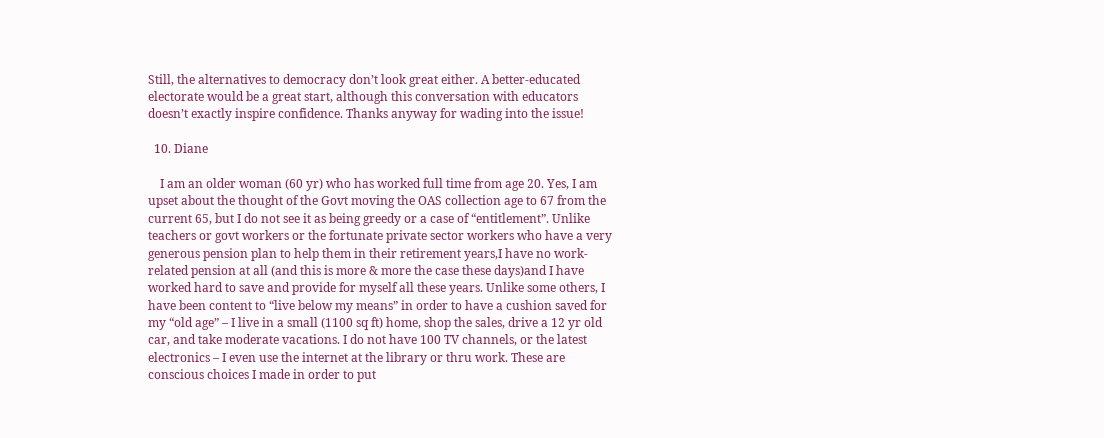Still, the alternatives to democracy don’t look great either. A better-educated electorate would be a great start, although this conversation with educators doesn’t exactly inspire confidence. Thanks anyway for wading into the issue!

  10. Diane

    I am an older woman (60 yr) who has worked full time from age 20. Yes, I am upset about the thought of the Govt moving the OAS collection age to 67 from the current 65, but I do not see it as being greedy or a case of “entitlement”. Unlike teachers or govt workers or the fortunate private sector workers who have a very generous pension plan to help them in their retirement years,I have no work-related pension at all (and this is more & more the case these days)and I have worked hard to save and provide for myself all these years. Unlike some others, I have been content to “live below my means” in order to have a cushion saved for my “old age” – I live in a small (1100 sq ft) home, shop the sales, drive a 12 yr old car, and take moderate vacations. I do not have 100 TV channels, or the latest electronics – I even use the internet at the library or thru work. These are conscious choices I made in order to put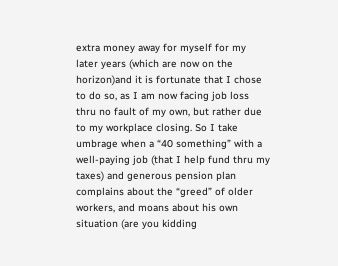extra money away for myself for my later years (which are now on the horizon)and it is fortunate that I chose to do so, as I am now facing job loss thru no fault of my own, but rather due to my workplace closing. So I take umbrage when a “40 something” with a well-paying job (that I help fund thru my taxes) and generous pension plan complains about the “greed” of older workers, and moans about his own situation (are you kidding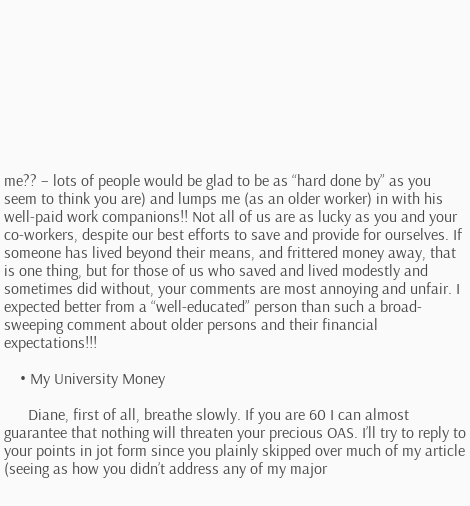me?? – lots of people would be glad to be as “hard done by” as you seem to think you are) and lumps me (as an older worker) in with his well-paid work companions!! Not all of us are as lucky as you and your co-workers, despite our best efforts to save and provide for ourselves. If someone has lived beyond their means, and frittered money away, that is one thing, but for those of us who saved and lived modestly and sometimes did without, your comments are most annoying and unfair. I expected better from a “well-educated” person than such a broad-sweeping comment about older persons and their financial expectations!!!

    • My University Money

      Diane, first of all, breathe slowly. If you are 60 I can almost guarantee that nothing will threaten your precious OAS. I’ll try to reply to your points in jot form since you plainly skipped over much of my article (seeing as how you didn’t address any of my major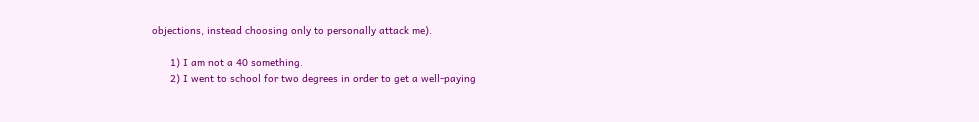objections, instead choosing only to personally attack me).

      1) I am not a 40 something.
      2) I went to school for two degrees in order to get a well-paying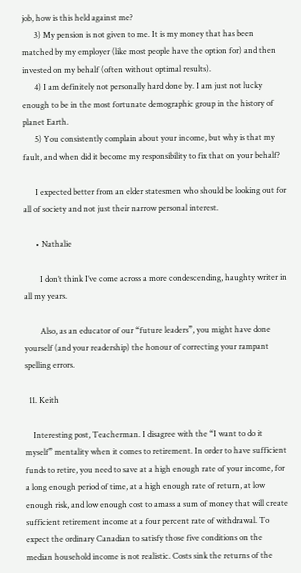job, how is this held against me?
      3) My pension is not given to me. It is my money that has been matched by my employer (like most people have the option for) and then invested on my behalf (often without optimal results).
      4) I am definitely not personally hard done by. I am just not lucky enough to be in the most fortunate demographic group in the history of planet Earth.
      5) You consistently complain about your income, but why is that my fault, and when did it become my responsibility to fix that on your behalf?

      I expected better from an elder statesmen who should be looking out for all of society and not just their narrow personal interest.

      • Nathalie

        I don’t think I’ve come across a more condescending, haughty writer in all my years.

        Also, as an educator of our “future leaders”, you might have done yourself (and your readership) the honour of correcting your rampant spelling errors.

  11. Keith

    Interesting post, Teacherman. I disagree with the “I want to do it myself” mentality when it comes to retirement. In order to have sufficient funds to retire, you need to save at a high enough rate of your income, for a long enough period of time, at a high enough rate of return, at low enough risk, and low enough cost to amass a sum of money that will create sufficient retirement income at a four percent rate of withdrawal. To expect the ordinary Canadian to satisfy those five conditions on the median household income is not realistic. Costs sink the returns of the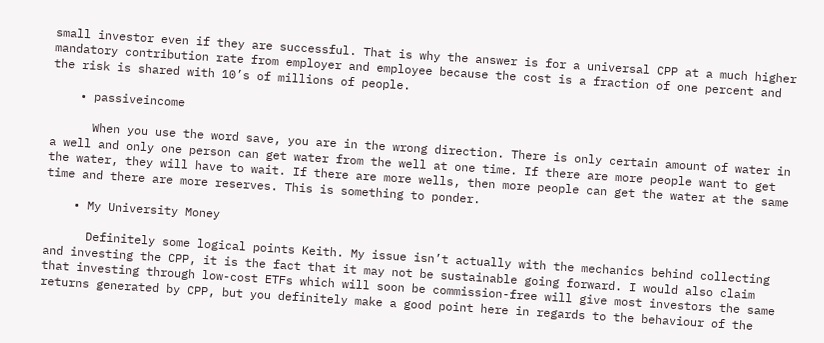small investor even if they are successful. That is why the answer is for a universal CPP at a much higher mandatory contribution rate from employer and employee because the cost is a fraction of one percent and the risk is shared with 10’s of millions of people.

    • passiveincome

      When you use the word save, you are in the wrong direction. There is only certain amount of water in a well and only one person can get water from the well at one time. If there are more people want to get the water, they will have to wait. If there are more wells, then more people can get the water at the same time and there are more reserves. This is something to ponder.

    • My University Money

      Definitely some logical points Keith. My issue isn’t actually with the mechanics behind collecting and investing the CPP, it is the fact that it may not be sustainable going forward. I would also claim that investing through low-cost ETFs which will soon be commission-free will give most investors the same returns generated by CPP, but you definitely make a good point here in regards to the behaviour of the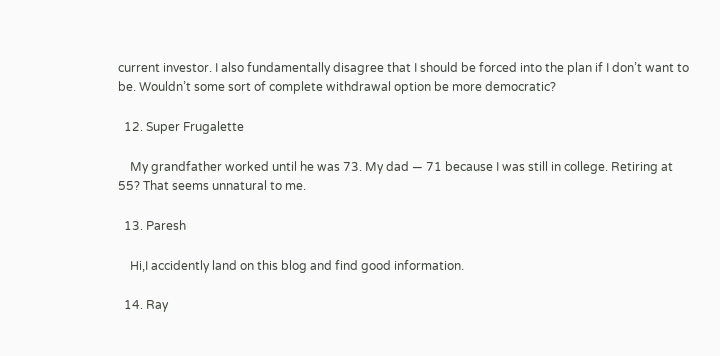current investor. I also fundamentally disagree that I should be forced into the plan if I don’t want to be. Wouldn’t some sort of complete withdrawal option be more democratic?

  12. Super Frugalette

    My grandfather worked until he was 73. My dad — 71 because I was still in college. Retiring at 55? That seems unnatural to me.

  13. Paresh

    Hi,I accidently land on this blog and find good information.

  14. Ray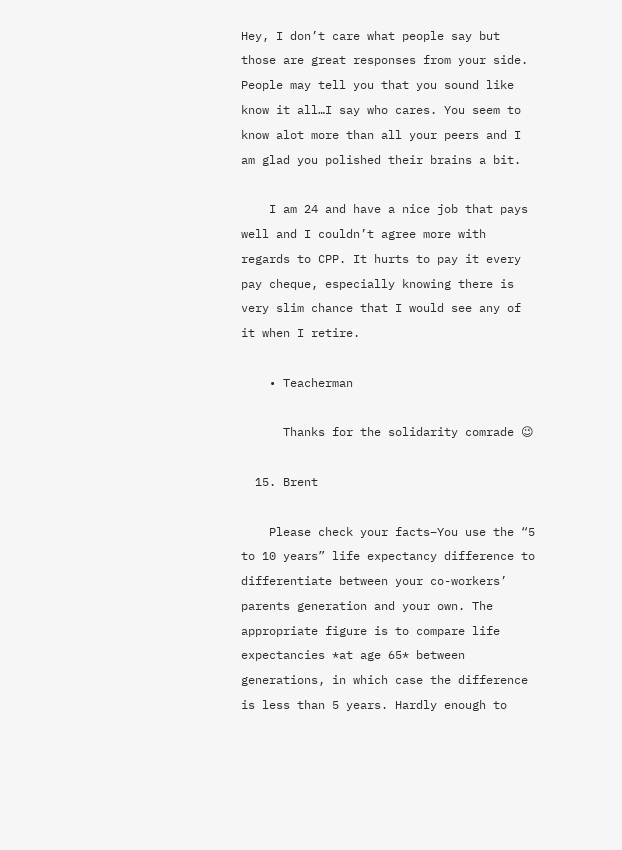Hey, I don’t care what people say but those are great responses from your side. People may tell you that you sound like know it all…I say who cares. You seem to know alot more than all your peers and I am glad you polished their brains a bit.

    I am 24 and have a nice job that pays well and I couldn’t agree more with regards to CPP. It hurts to pay it every pay cheque, especially knowing there is very slim chance that I would see any of it when I retire.

    • Teacherman

      Thanks for the solidarity comrade 😉

  15. Brent

    Please check your facts–You use the “5 to 10 years” life expectancy difference to differentiate between your co-workers’ parents generation and your own. The appropriate figure is to compare life expectancies *at age 65* between generations, in which case the difference is less than 5 years. Hardly enough to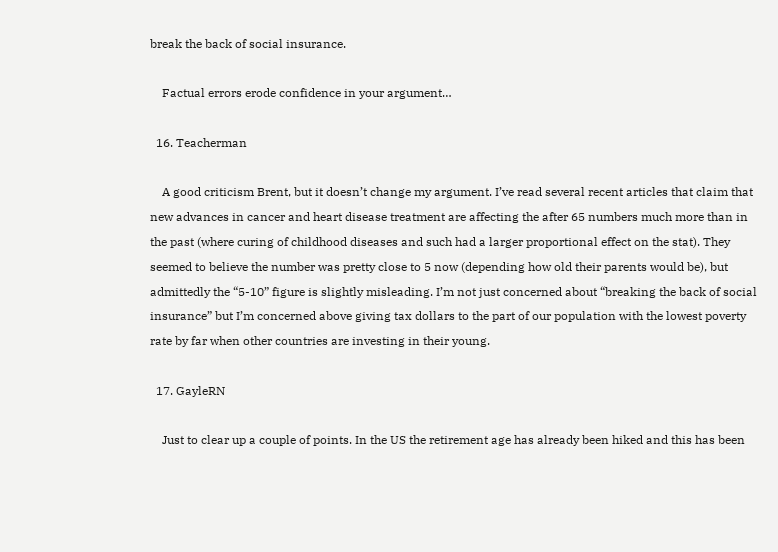break the back of social insurance.

    Factual errors erode confidence in your argument…

  16. Teacherman

    A good criticism Brent, but it doesn’t change my argument. I’ve read several recent articles that claim that new advances in cancer and heart disease treatment are affecting the after 65 numbers much more than in the past (where curing of childhood diseases and such had a larger proportional effect on the stat). They seemed to believe the number was pretty close to 5 now (depending how old their parents would be), but admittedly the “5-10” figure is slightly misleading. I’m not just concerned about “breaking the back of social insurance” but I’m concerned above giving tax dollars to the part of our population with the lowest poverty rate by far when other countries are investing in their young.

  17. GayleRN

    Just to clear up a couple of points. In the US the retirement age has already been hiked and this has been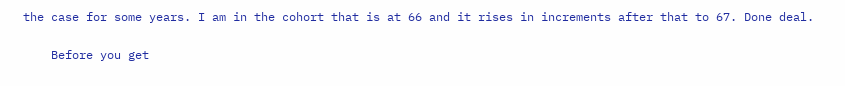the case for some years. I am in the cohort that is at 66 and it rises in increments after that to 67. Done deal.

    Before you get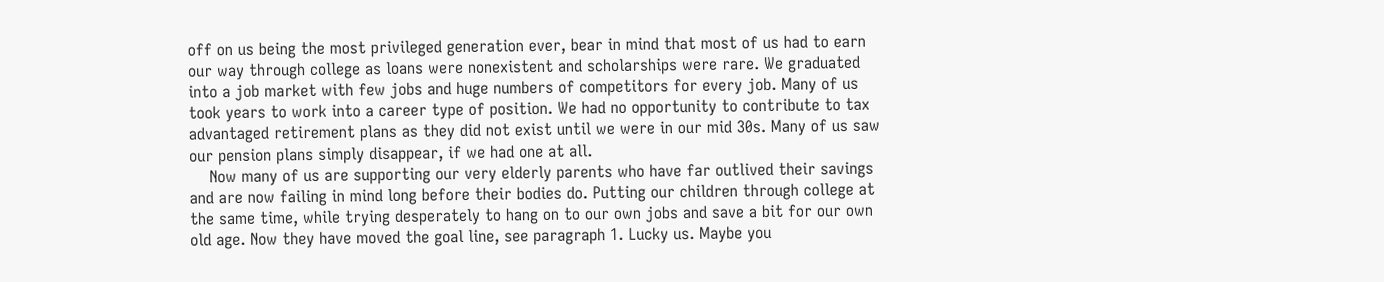off on us being the most privileged generation ever, bear in mind that most of us had to earn our way through college as loans were nonexistent and scholarships were rare. We graduated into a job market with few jobs and huge numbers of competitors for every job. Many of us took years to work into a career type of position. We had no opportunity to contribute to tax advantaged retirement plans as they did not exist until we were in our mid 30s. Many of us saw our pension plans simply disappear, if we had one at all.
    Now many of us are supporting our very elderly parents who have far outlived their savings and are now failing in mind long before their bodies do. Putting our children through college at the same time, while trying desperately to hang on to our own jobs and save a bit for our own old age. Now they have moved the goal line, see paragraph 1. Lucky us. Maybe you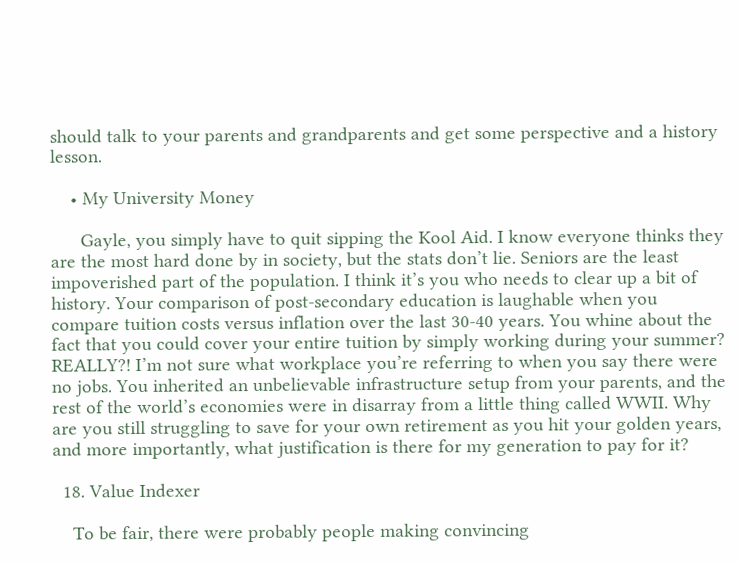should talk to your parents and grandparents and get some perspective and a history lesson.

    • My University Money

      Gayle, you simply have to quit sipping the Kool Aid. I know everyone thinks they are the most hard done by in society, but the stats don’t lie. Seniors are the least impoverished part of the population. I think it’s you who needs to clear up a bit of history. Your comparison of post-secondary education is laughable when you compare tuition costs versus inflation over the last 30-40 years. You whine about the fact that you could cover your entire tuition by simply working during your summer? REALLY?! I’m not sure what workplace you’re referring to when you say there were no jobs. You inherited an unbelievable infrastructure setup from your parents, and the rest of the world’s economies were in disarray from a little thing called WWII. Why are you still struggling to save for your own retirement as you hit your golden years, and more importantly, what justification is there for my generation to pay for it?

  18. Value Indexer

    To be fair, there were probably people making convincing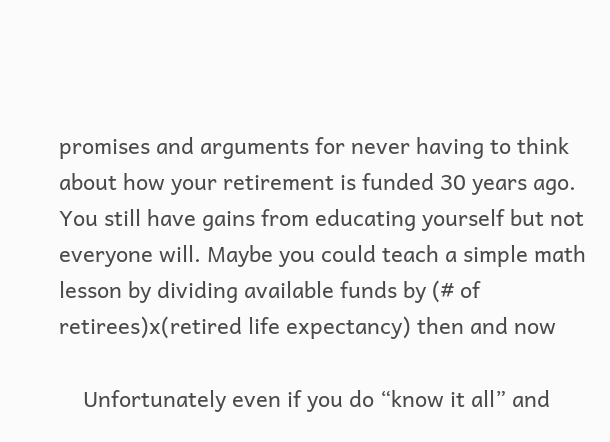promises and arguments for never having to think about how your retirement is funded 30 years ago. You still have gains from educating yourself but not everyone will. Maybe you could teach a simple math lesson by dividing available funds by (# of retirees)x(retired life expectancy) then and now

    Unfortunately even if you do “know it all” and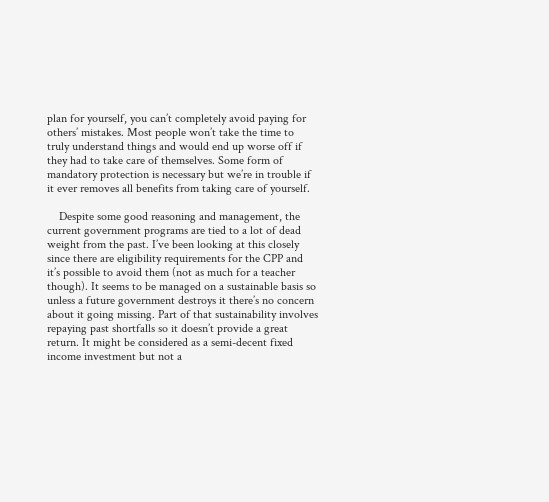plan for yourself, you can’t completely avoid paying for others’ mistakes. Most people won’t take the time to truly understand things and would end up worse off if they had to take care of themselves. Some form of mandatory protection is necessary but we’re in trouble if it ever removes all benefits from taking care of yourself.

    Despite some good reasoning and management, the current government programs are tied to a lot of dead weight from the past. I’ve been looking at this closely since there are eligibility requirements for the CPP and it’s possible to avoid them (not as much for a teacher though). It seems to be managed on a sustainable basis so unless a future government destroys it there’s no concern about it going missing. Part of that sustainability involves repaying past shortfalls so it doesn’t provide a great return. It might be considered as a semi-decent fixed income investment but not a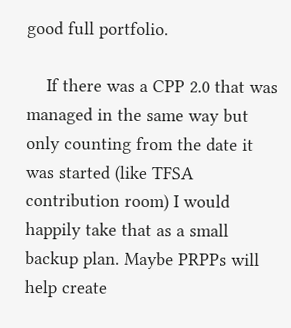good full portfolio.

    If there was a CPP 2.0 that was managed in the same way but only counting from the date it was started (like TFSA contribution room) I would happily take that as a small backup plan. Maybe PRPPs will help create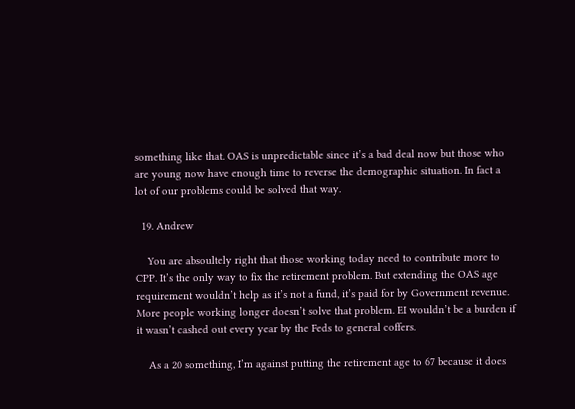something like that. OAS is unpredictable since it’s a bad deal now but those who are young now have enough time to reverse the demographic situation. In fact a lot of our problems could be solved that way.

  19. Andrew

    You are absoultely right that those working today need to contribute more to CPP. It’s the only way to fix the retirement problem. But extending the OAS age requirement wouldn’t help as it’s not a fund, it’s paid for by Government revenue. More people working longer doesn’t solve that problem. EI wouldn’t be a burden if it wasn’t cashed out every year by the Feds to general coffers.

    As a 20 something, I’m against putting the retirement age to 67 because it does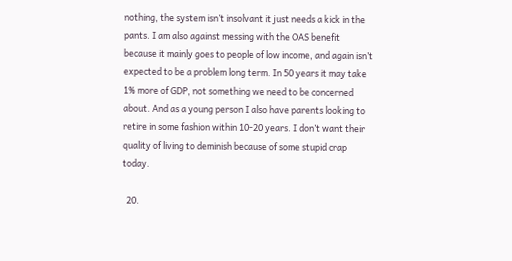nothing, the system isn’t insolvant it just needs a kick in the pants. I am also against messing with the OAS benefit because it mainly goes to people of low income, and again isn’t expected to be a problem long term. In 50 years it may take 1% more of GDP, not something we need to be concerned about. And as a young person I also have parents looking to retire in some fashion within 10-20 years. I don’t want their quality of living to deminish because of some stupid crap today.

  20.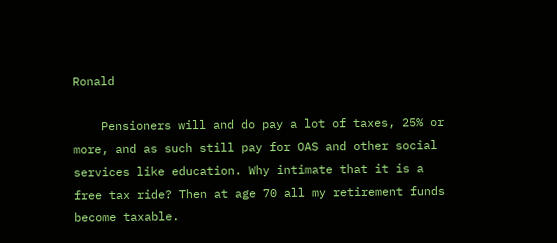Ronald

    Pensioners will and do pay a lot of taxes, 25% or more, and as such still pay for OAS and other social services like education. Why intimate that it is a free tax ride? Then at age 70 all my retirement funds become taxable.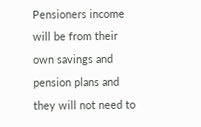Pensioners income will be from their own savings and pension plans and they will not need to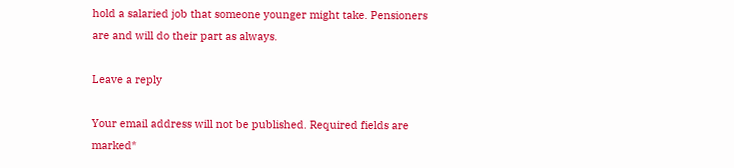hold a salaried job that someone younger might take. Pensioners are and will do their part as always.

Leave a reply

Your email address will not be published. Required fields are marked*